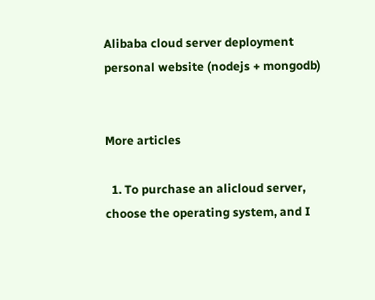Alibaba cloud server deployment personal website (nodejs + mongodb)


More articles

  1. To purchase an alicloud server, choose the operating system, and I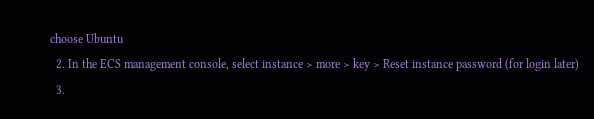choose Ubuntu
  2. In the ECS management console, select instance > more > key > Reset instance password (for login later)
  3.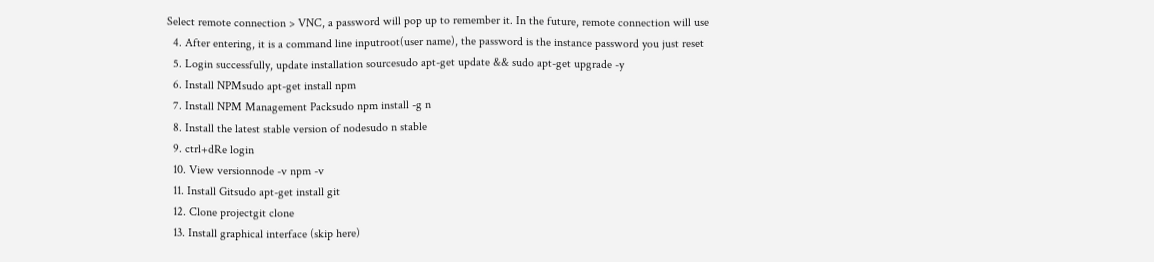Select remote connection > VNC, a password will pop up to remember it. In the future, remote connection will use
  4. After entering, it is a command line inputroot(user name), the password is the instance password you just reset
  5. Login successfully, update installation sourcesudo apt-get update && sudo apt-get upgrade -y
  6. Install NPMsudo apt-get install npm
  7. Install NPM Management Packsudo npm install -g n
  8. Install the latest stable version of nodesudo n stable
  9. ctrl+dRe login
  10. View versionnode -v npm -v
  11. Install Gitsudo apt-get install git
  12. Clone projectgit clone
  13. Install graphical interface (skip here)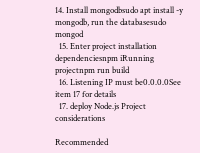14. Install mongodbsudo apt install -y mongodb, run the databasesudo mongod
  15. Enter project installation dependenciesnpm iRunning projectnpm run build
  16. Listening IP must be0.0.0.0See item 17 for details
  17. deploy Node.js Project considerations

Recommended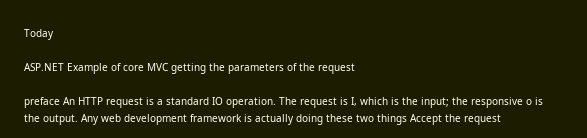Today

ASP.NET Example of core MVC getting the parameters of the request

preface An HTTP request is a standard IO operation. The request is I, which is the input; the responsive o is the output. Any web development framework is actually doing these two things Accept the request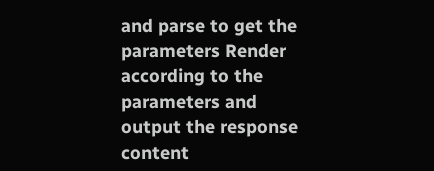and parse to get the parameters Render according to the parameters and output the response content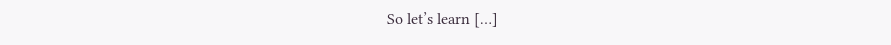So let’s learn […]